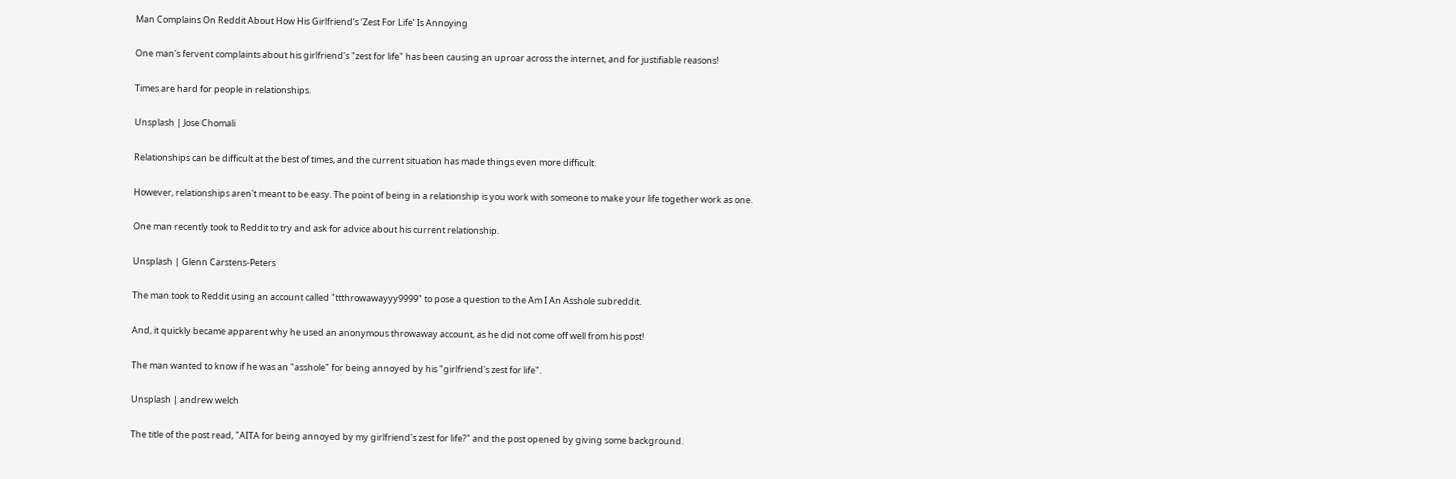Man Complains On Reddit About How His Girlfriend’s ‘Zest For Life’ Is Annoying

One man's fervent complaints about his girlfriend's "zest for life" has been causing an uproar across the internet, and for justifiable reasons!

Times are hard for people in relationships.

Unsplash | Jose Chomali

Relationships can be difficult at the best of times, and the current situation has made things even more difficult.

However, relationships aren't meant to be easy. The point of being in a relationship is you work with someone to make your life together work as one.

One man recently took to Reddit to try and ask for advice about his current relationship.

Unsplash | Glenn Carstens-Peters

The man took to Reddit using an account called "ttthrowawayyy9999" to pose a question to the Am I An Asshole subreddit.

And, it quickly became apparent why he used an anonymous throwaway account, as he did not come off well from his post!

The man wanted to know if he was an "asshole" for being annoyed by his "girlfriend's zest for life".

Unsplash | andrew welch

The title of the post read, "AITA for being annoyed by my girlfriend's zest for life?" and the post opened by giving some background.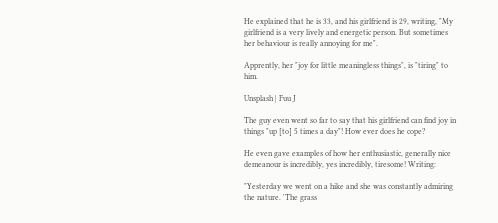He explained that he is 33, and his girlfriend is 29, writing, "My girlfriend is a very lively and energetic person. But sometimes her behaviour is really annoying for me".

Apprently, her "joy for little meaningless things", is "tiring" to him.

Unsplash | Fuu J

The guy even went so far to say that his girlfriend can find joy in things "up [to] 5 times a day"! How ever does he cope?

He even gave examples of how her enthusiastic, generally nice demeanour is incredibly, yes incredibly, tiresome! Writing:

"Yesterday we went on a hike and she was constantly admiring the nature. 'The grass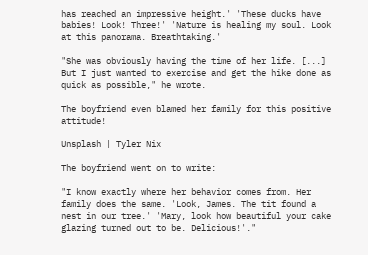has reached an impressive height.' 'These ducks have babies! Look! Three!' 'Nature is healing my soul. Look at this panorama. Breathtaking.'

"She was obviously having the time of her life. [...] But I just wanted to exercise and get the hike done as quick as possible," he wrote.

The boyfriend even blamed her family for this positive attitude!

Unsplash | Tyler Nix

The boyfriend went on to write:

"I know exactly where her behavior comes from. Her family does the same. 'Look, James. The tit found a nest in our tree.' 'Mary, look how beautiful your cake glazing turned out to be. Delicious!'."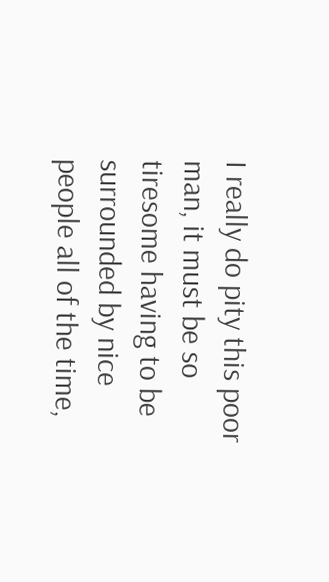I really do pity this poor man, it must be so tiresome having to be surrounded by nice people all of the time,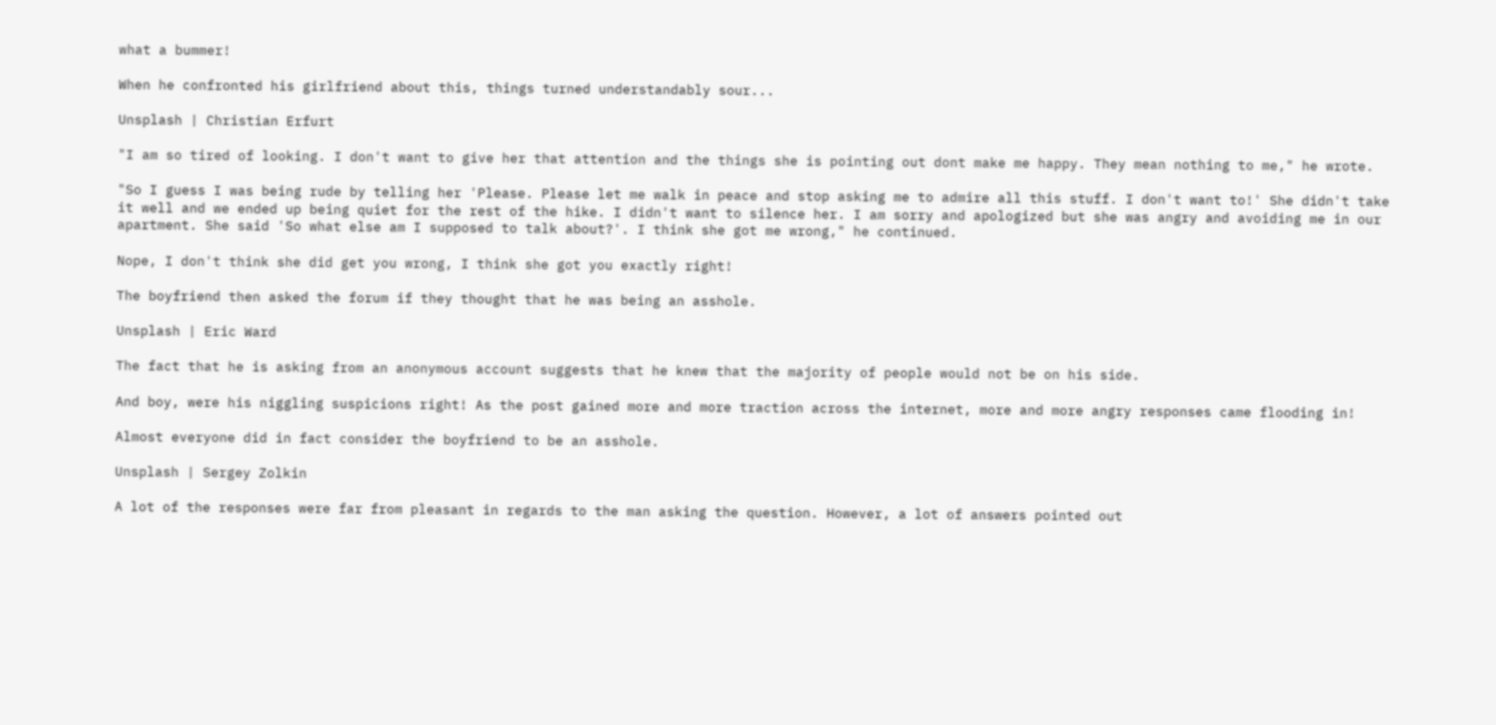what a bummer!

When he confronted his girlfriend about this, things turned understandably sour...

Unsplash | Christian Erfurt

"I am so tired of looking. I don't want to give her that attention and the things she is pointing out dont make me happy. They mean nothing to me," he wrote.

"So I guess I was being rude by telling her 'Please. Please let me walk in peace and stop asking me to admire all this stuff. I don't want to!' She didn't take it well and we ended up being quiet for the rest of the hike. I didn't want to silence her. I am sorry and apologized but she was angry and avoiding me in our apartment. She said 'So what else am I supposed to talk about?'. I think she got me wrong," he continued.

Nope, I don't think she did get you wrong, I think she got you exactly right!

The boyfriend then asked the forum if they thought that he was being an asshole.

Unsplash | Eric Ward

The fact that he is asking from an anonymous account suggests that he knew that the majority of people would not be on his side.

And boy, were his niggling suspicions right! As the post gained more and more traction across the internet, more and more angry responses came flooding in!

Almost everyone did in fact consider the boyfriend to be an asshole.

Unsplash | Sergey Zolkin

A lot of the responses were far from pleasant in regards to the man asking the question. However, a lot of answers pointed out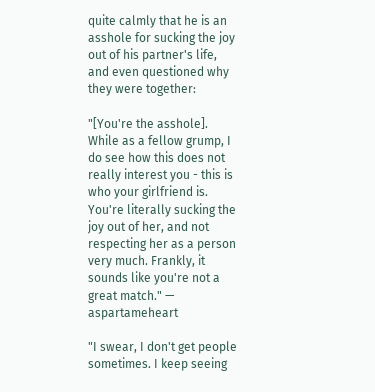quite calmly that he is an asshole for sucking the joy out of his partner's life, and even questioned why they were together:

"[You're the asshole]. While as a fellow grump, I do see how this does not really interest you - this is who your girlfriend is. You're literally sucking the joy out of her, and not respecting her as a person very much. Frankly, it sounds like you're not a great match." — aspartameheart

"I swear, I don't get people sometimes. I keep seeing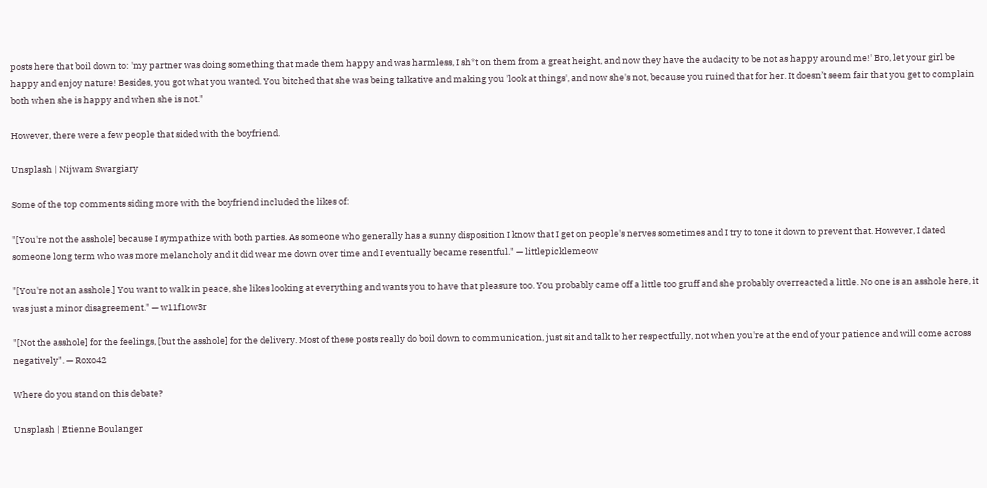posts here that boil down to: 'my partner was doing something that made them happy and was harmless, I sh*t on them from a great height, and now they have the audacity to be not as happy around me!' Bro, let your girl be happy and enjoy nature! Besides, you got what you wanted. You bitched that she was being talkative and making you 'look at things', and now she's not, because you ruined that for her. It doesn’t seem fair that you get to complain both when she is happy and when she is not."

However, there were a few people that sided with the boyfriend.

Unsplash | Nijwam Swargiary

Some of the top comments siding more with the boyfriend included the likes of:

"[You're not the asshole] because I sympathize with both parties. As someone who generally has a sunny disposition I know that I get on people's nerves sometimes and I try to tone it down to prevent that. However, I dated someone long term who was more melancholy and it did wear me down over time and I eventually became resentful." — littlepicklemeow

"[You're not an asshole.] You want to walk in peace, she likes looking at everything and wants you to have that pleasure too. You probably came off a little too gruff and she probably overreacted a little. No one is an asshole here, it was just a minor disagreement." — w11f1ow3r

"[Not the asshole] for the feelings, [but the asshole] for the delivery. Most of these posts really do boil down to communication, just sit and talk to her respectfully, not when you're at the end of your patience and will come across negatively". — Roxo42

Where do you stand on this debate?

Unsplash | Etienne Boulanger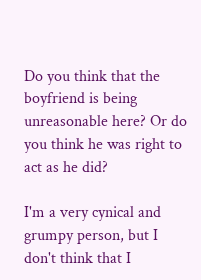Do you think that the boyfriend is being unreasonable here? Or do you think he was right to act as he did?

I'm a very cynical and grumpy person, but I don't think that I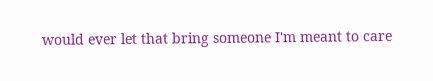would ever let that bring someone I'm meant to care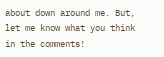about down around me. But, let me know what you think in the comments!